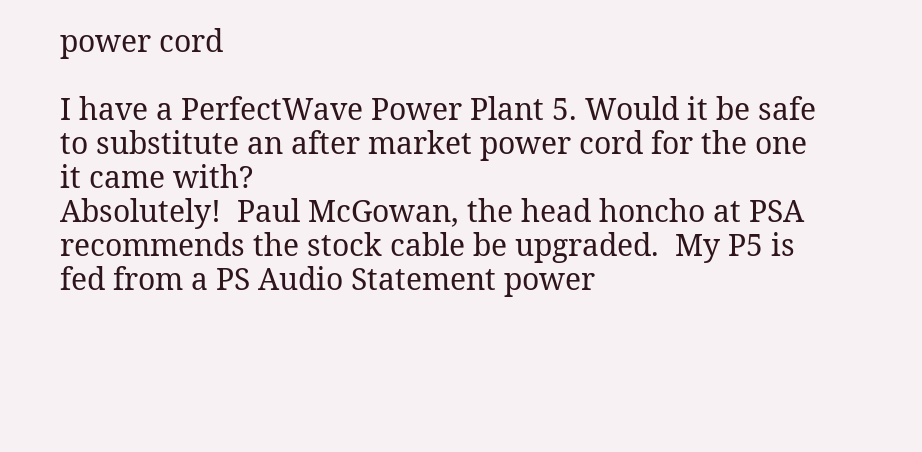power cord

I have a PerfectWave Power Plant 5. Would it be safe to substitute an after market power cord for the one it came with?
Absolutely!  Paul McGowan, the head honcho at PSA recommends the stock cable be upgraded.  My P5 is fed from a PS Audio Statement power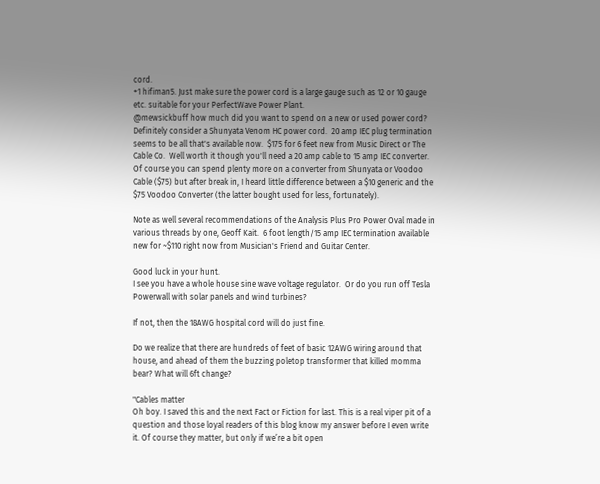cord.
+1 hifiman5. Just make sure the power cord is a large gauge such as 12 or 10 gauge etc. suitable for your PerfectWave Power Plant.
@mewsickbuff how much did you want to spend on a new or used power cord?
Definitely consider a Shunyata Venom HC power cord.  20 amp IEC plug termination seems to be all that's available now.  $175 for 6 feet new from Music Direct or The Cable Co.  Well worth it though you'll need a 20 amp cable to 15 amp IEC converter.  Of course you can spend plenty more on a converter from Shunyata or Voodoo Cable ($75) but after break in, I heard little difference between a $10 generic and the $75 Voodoo Converter (the latter bought used for less, fortunately).

Note as well several recommendations of the Analysis Plus Pro Power Oval made in various threads by one, Geoff Kait.  6 foot length/15 amp IEC termination available new for ~$110 right now from Musician's Friend and Guitar Center.

Good luck in your hunt.
I see you have a whole house sine wave voltage regulator.  Or do you run off Tesla Powerwall with solar panels and wind turbines?

If not, then the 18AWG hospital cord will do just fine.

Do we realize that there are hundreds of feet of basic 12AWG wiring around that house, and ahead of them the buzzing poletop transformer that killed momma bear? What will 6ft change?

"Cables matter
Oh boy. I saved this and the next Fact or Fiction for last. This is a real viper pit of a question and those loyal readers of this blog know my answer before I even write it. Of course they matter, but only if we’re a bit open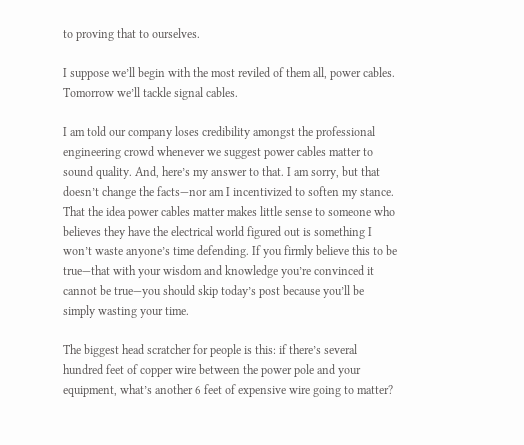to proving that to ourselves.

I suppose we’ll begin with the most reviled of them all, power cables. Tomorrow we’ll tackle signal cables.

I am told our company loses credibility amongst the professional engineering crowd whenever we suggest power cables matter to sound quality. And, here’s my answer to that. I am sorry, but that doesn’t change the facts—nor am I incentivized to soften my stance. That the idea power cables matter makes little sense to someone who believes they have the electrical world figured out is something I won’t waste anyone’s time defending. If you firmly believe this to be true—that with your wisdom and knowledge you’re convinced it cannot be true—you should skip today’s post because you’ll be simply wasting your time.

The biggest head scratcher for people is this: if there’s several hundred feet of copper wire between the power pole and your equipment, what’s another 6 feet of expensive wire going to matter?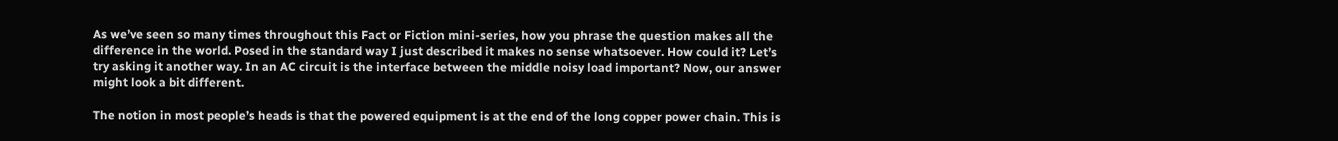As we’ve seen so many times throughout this Fact or Fiction mini-series, how you phrase the question makes all the difference in the world. Posed in the standard way I just described it makes no sense whatsoever. How could it? Let’s try asking it another way. In an AC circuit is the interface between the middle noisy load important? Now, our answer might look a bit different.

The notion in most people’s heads is that the powered equipment is at the end of the long copper power chain. This is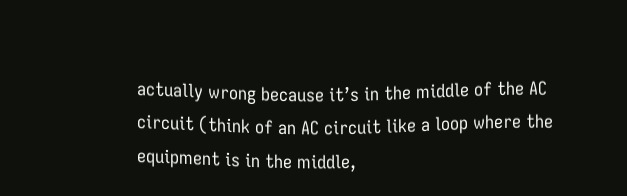actually wrong because it’s in the middle of the AC circuit (think of an AC circuit like a loop where the equipment is in the middle,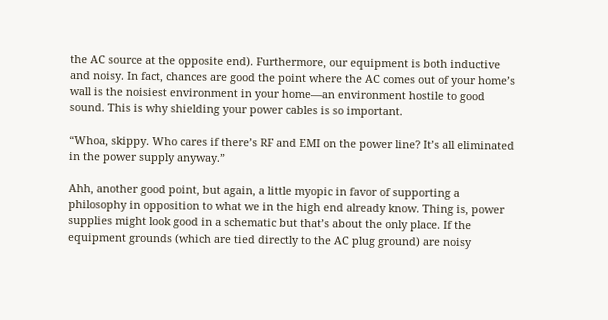the AC source at the opposite end). Furthermore, our equipment is both inductive and noisy. In fact, chances are good the point where the AC comes out of your home’s wall is the noisiest environment in your home—an environment hostile to good sound. This is why shielding your power cables is so important.

“Whoa, skippy. Who cares if there’s RF and EMI on the power line? It’s all eliminated in the power supply anyway.”

Ahh, another good point, but again, a little myopic in favor of supporting a philosophy in opposition to what we in the high end already know. Thing is, power supplies might look good in a schematic but that’s about the only place. If the equipment grounds (which are tied directly to the AC plug ground) are noisy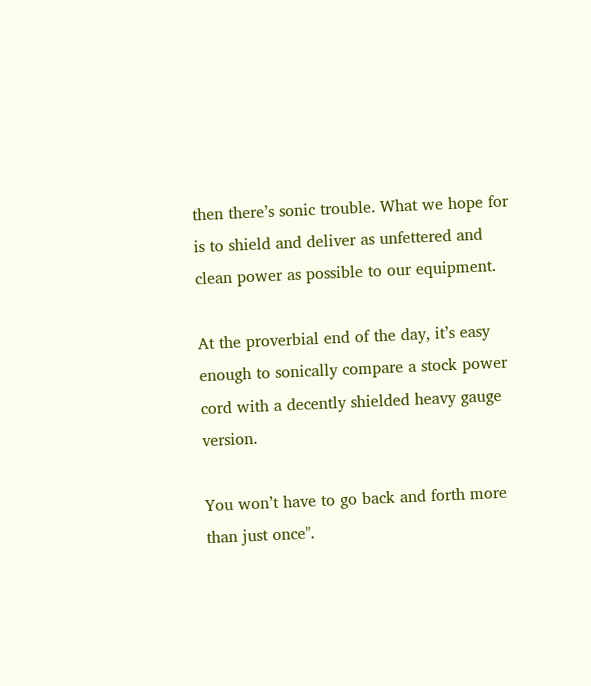then there’s sonic trouble. What we hope for is to shield and deliver as unfettered and clean power as possible to our equipment.

At the proverbial end of the day, it’s easy enough to sonically compare a stock power cord with a decently shielded heavy gauge version.

You won’t have to go back and forth more than just once".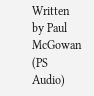Written by Paul McGowan (PS Audio)